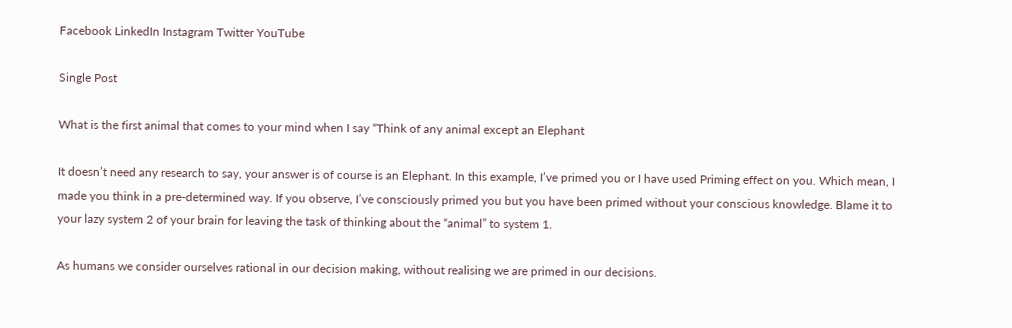Facebook LinkedIn Instagram Twitter YouTube

Single Post

What is the first animal that comes to your mind when I say “Think of any animal except an Elephant

It doesn’t need any research to say, your answer is of course is an Elephant. In this example, I’ve primed you or I have used Priming effect on you. Which mean, I made you think in a pre-determined way. If you observe, I’ve consciously primed you but you have been primed without your conscious knowledge. Blame it to your lazy system 2 of your brain for leaving the task of thinking about the “animal” to system 1.

As humans we consider ourselves rational in our decision making, without realising we are primed in our decisions.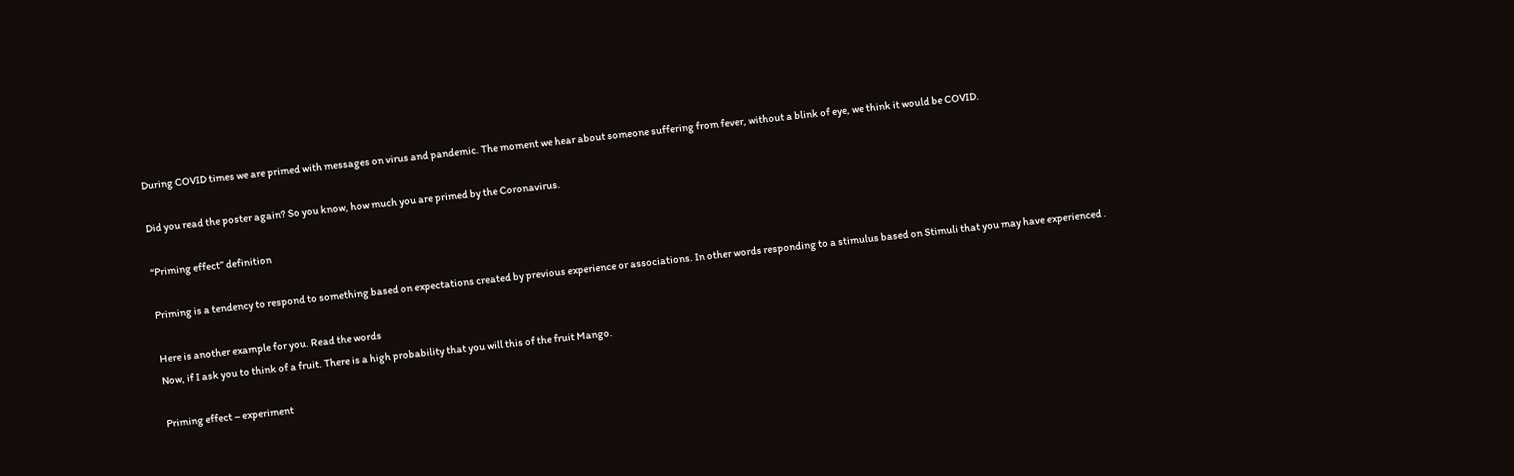During COVID times we are primed with messages on virus and pandemic. The moment we hear about someone suffering from fever, without a blink of eye, we think it would be COVID.

Did you read the poster again? So you know, how much you are primed by the Coronavirus.

“Priming effect” definition

Priming is a tendency to respond to something based on expectations created by previous experience or associations. In other words responding to a stimulus based on Stimuli that you may have experienced .

Here is another example for you. Read the words
Now, if I ask you to think of a fruit. There is a high probability that you will this of the fruit Mango.

Priming effect – experiment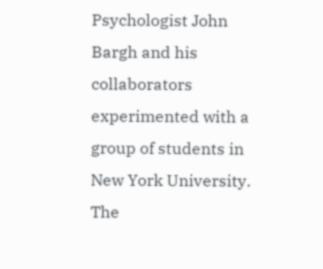Psychologist John Bargh and his collaborators experimented with a group of students in New York University. The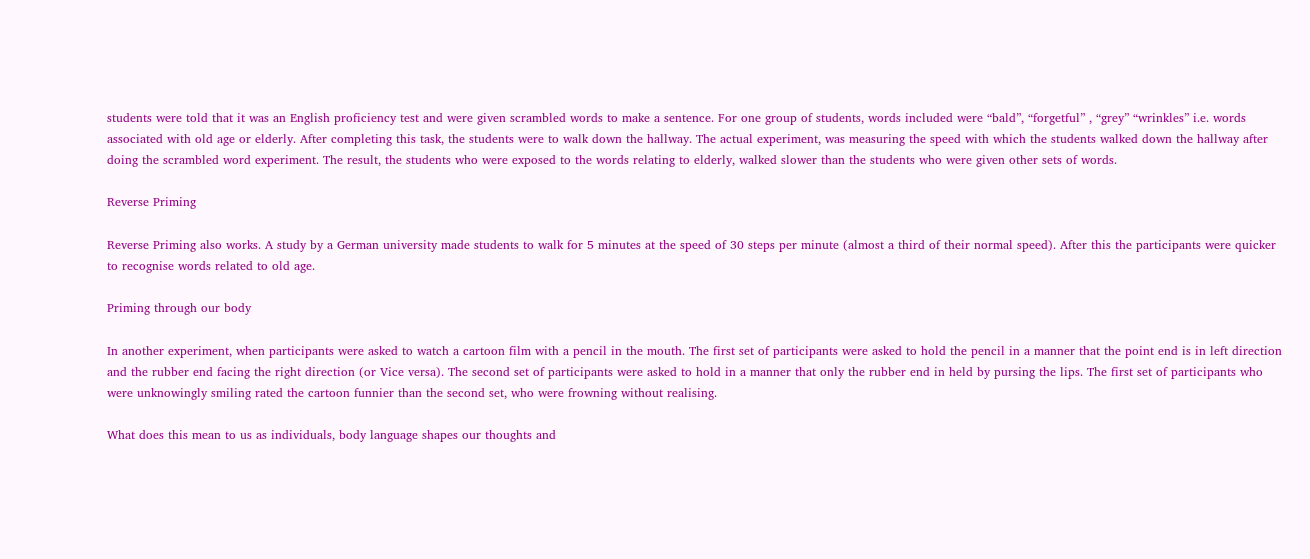students were told that it was an English proficiency test and were given scrambled words to make a sentence. For one group of students, words included were “bald”, “forgetful” , “grey” “wrinkles” i.e. words associated with old age or elderly. After completing this task, the students were to walk down the hallway. The actual experiment, was measuring the speed with which the students walked down the hallway after doing the scrambled word experiment. The result, the students who were exposed to the words relating to elderly, walked slower than the students who were given other sets of words.

Reverse Priming

Reverse Priming also works. A study by a German university made students to walk for 5 minutes at the speed of 30 steps per minute (almost a third of their normal speed). After this the participants were quicker to recognise words related to old age.

Priming through our body

In another experiment, when participants were asked to watch a cartoon film with a pencil in the mouth. The first set of participants were asked to hold the pencil in a manner that the point end is in left direction and the rubber end facing the right direction (or Vice versa). The second set of participants were asked to hold in a manner that only the rubber end in held by pursing the lips. The first set of participants who were unknowingly smiling rated the cartoon funnier than the second set, who were frowning without realising.

What does this mean to us as individuals, body language shapes our thoughts and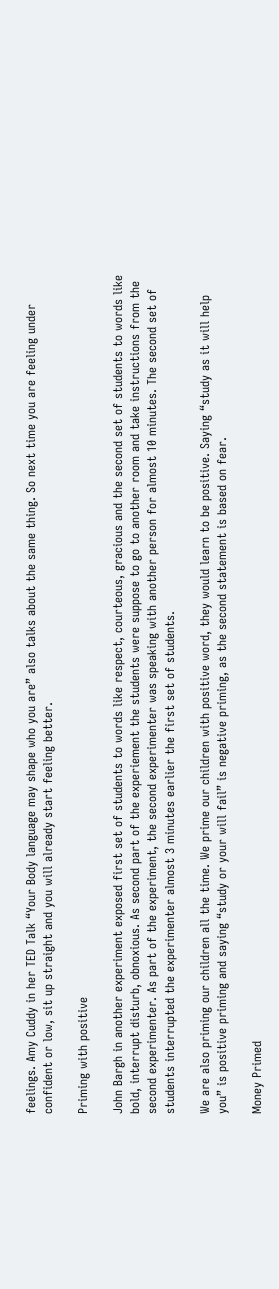feelings. Amy Cuddy in her TED Talk “Your Body language may shape who you are” also talks about the same thing. So next time you are feeling under confident or low, sit up straight and you will already start feeling better.

Priming with positive

John Bargh in another experiment exposed first set of students to words like respect, courteous, gracious and the second set of students to words like bold, interrupt disturb, obnoxious. As second part of the experiement the students were suppose to go to another room and take instructions from the second experimenter. As part of the experiment, the second experimenter was speaking with another person for almost 10 minutes. The second set of students interrupted the experimenter almost 3 minutes earlier the first set of students.

We are also priming our children all the time. We prime our children with positive word, they would learn to be positive. Saying “study as it will help you” is positive priming and saying “study or your will fail” is negative priming, as the second statement is based on fear.

Money Primed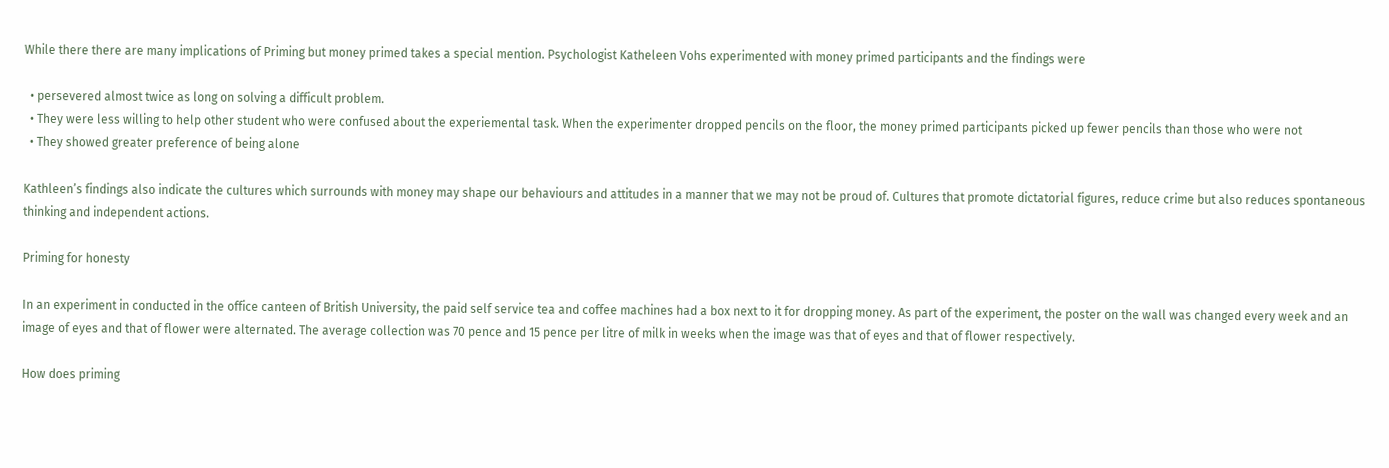While there there are many implications of Priming but money primed takes a special mention. Psychologist Katheleen Vohs experimented with money primed participants and the findings were

  • persevered almost twice as long on solving a difficult problem.
  • They were less willing to help other student who were confused about the experiemental task. When the experimenter dropped pencils on the floor, the money primed participants picked up fewer pencils than those who were not
  • They showed greater preference of being alone

Kathleen’s findings also indicate the cultures which surrounds with money may shape our behaviours and attitudes in a manner that we may not be proud of. Cultures that promote dictatorial figures, reduce crime but also reduces spontaneous thinking and independent actions.

Priming for honesty

In an experiment in conducted in the office canteen of British University, the paid self service tea and coffee machines had a box next to it for dropping money. As part of the experiment, the poster on the wall was changed every week and an image of eyes and that of flower were alternated. The average collection was 70 pence and 15 pence per litre of milk in weeks when the image was that of eyes and that of flower respectively.

How does priming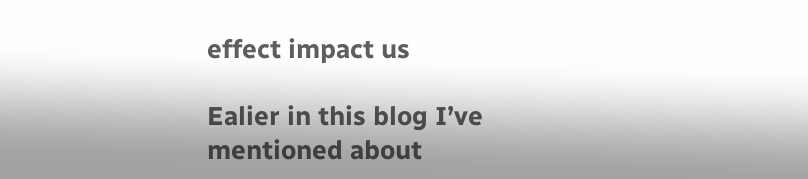effect impact us

Ealier in this blog I’ve mentioned about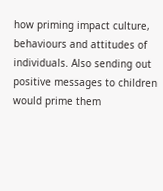how priming impact culture, behaviours and attitudes of individuals. Also sending out positive messages to children would prime them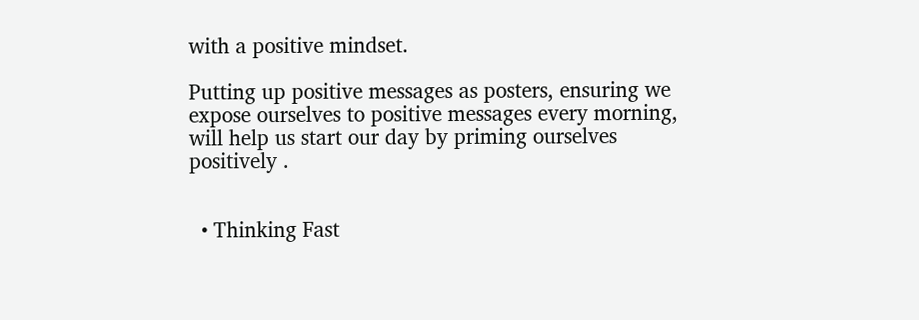with a positive mindset.

Putting up positive messages as posters, ensuring we expose ourselves to positive messages every morning, will help us start our day by priming ourselves positively .


  • Thinking Fast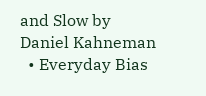and Slow by Daniel Kahneman
  • Everyday Bias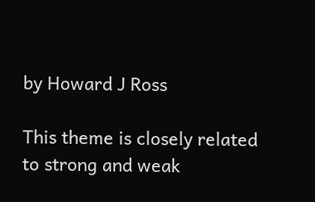by Howard J Ross

This theme is closely related to strong and weak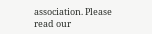association. Please read our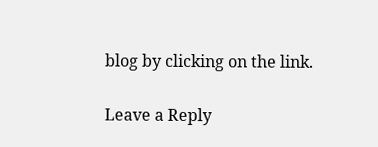blog by clicking on the link.

Leave a Reply